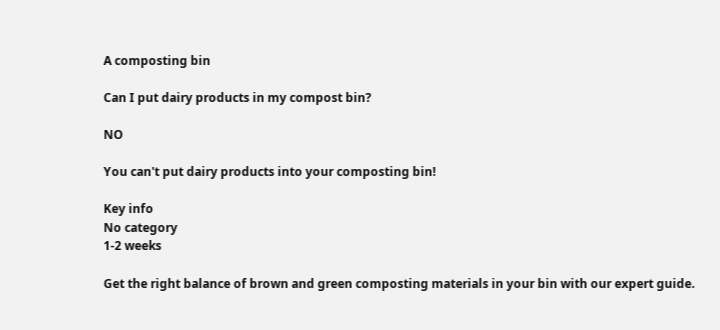A composting bin

Can I put dairy products in my compost bin?

NO

You can't put dairy products into your composting bin!

Key info
No category
1-2 weeks

Get the right balance of brown and green composting materials in your bin with our expert guide.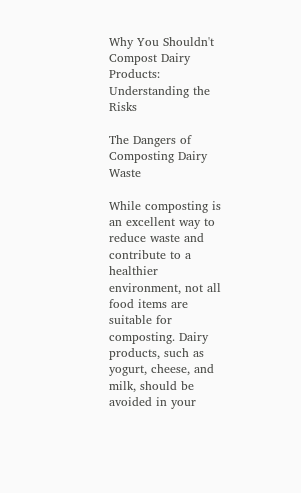Why You Shouldn't Compost Dairy Products: Understanding the Risks

The Dangers of Composting Dairy Waste

While composting is an excellent way to reduce waste and contribute to a healthier environment, not all food items are suitable for composting. Dairy products, such as yogurt, cheese, and milk, should be avoided in your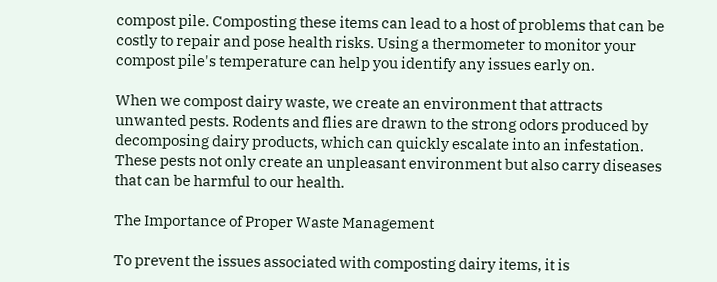compost pile. Composting these items can lead to a host of problems that can be costly to repair and pose health risks. Using a thermometer to monitor your compost pile's temperature can help you identify any issues early on.

When we compost dairy waste, we create an environment that attracts unwanted pests. Rodents and flies are drawn to the strong odors produced by decomposing dairy products, which can quickly escalate into an infestation. These pests not only create an unpleasant environment but also carry diseases that can be harmful to our health.

The Importance of Proper Waste Management

To prevent the issues associated with composting dairy items, it is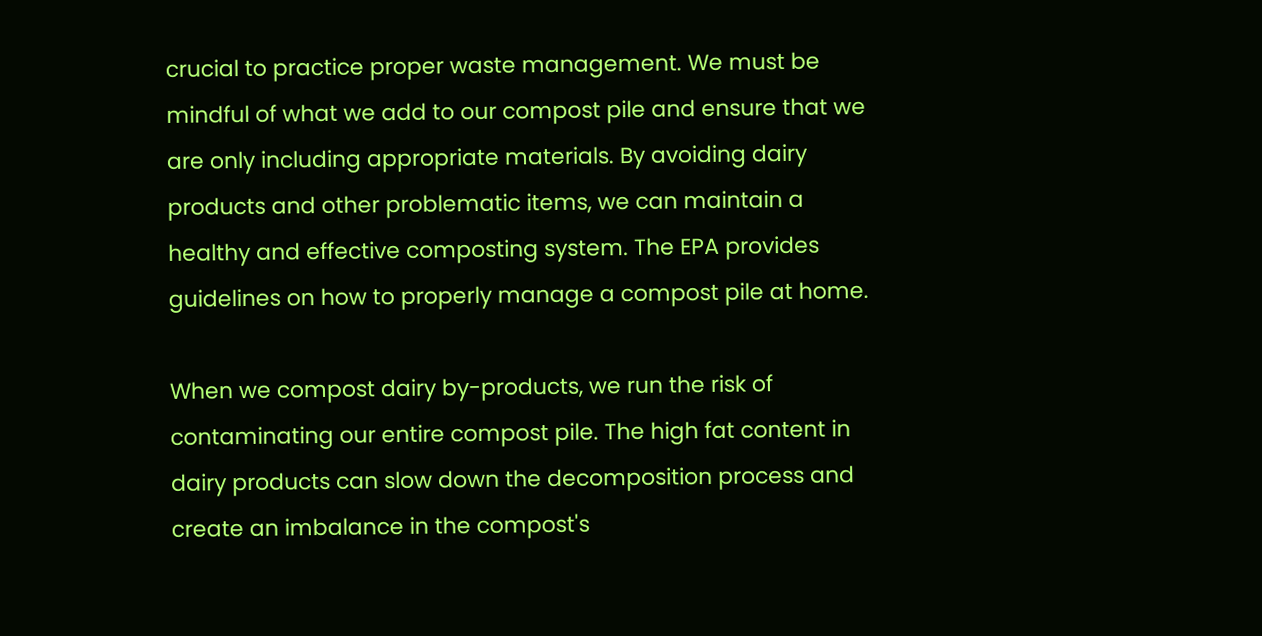crucial to practice proper waste management. We must be mindful of what we add to our compost pile and ensure that we are only including appropriate materials. By avoiding dairy products and other problematic items, we can maintain a healthy and effective composting system. The EPA provides guidelines on how to properly manage a compost pile at home.

When we compost dairy by-products, we run the risk of contaminating our entire compost pile. The high fat content in dairy products can slow down the decomposition process and create an imbalance in the compost's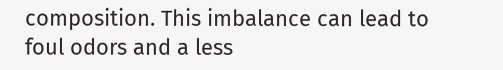composition. This imbalance can lead to foul odors and a less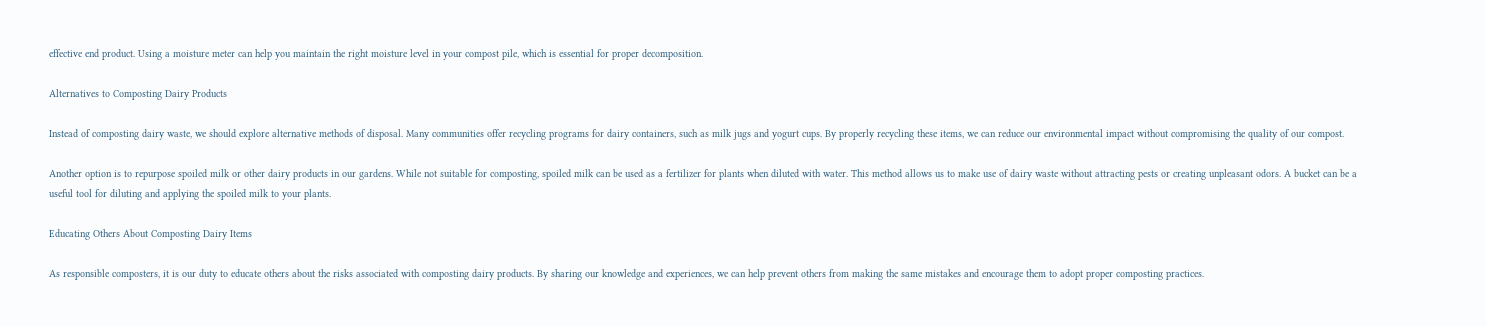effective end product. Using a moisture meter can help you maintain the right moisture level in your compost pile, which is essential for proper decomposition.

Alternatives to Composting Dairy Products

Instead of composting dairy waste, we should explore alternative methods of disposal. Many communities offer recycling programs for dairy containers, such as milk jugs and yogurt cups. By properly recycling these items, we can reduce our environmental impact without compromising the quality of our compost.

Another option is to repurpose spoiled milk or other dairy products in our gardens. While not suitable for composting, spoiled milk can be used as a fertilizer for plants when diluted with water. This method allows us to make use of dairy waste without attracting pests or creating unpleasant odors. A bucket can be a useful tool for diluting and applying the spoiled milk to your plants.

Educating Others About Composting Dairy Items

As responsible composters, it is our duty to educate others about the risks associated with composting dairy products. By sharing our knowledge and experiences, we can help prevent others from making the same mistakes and encourage them to adopt proper composting practices.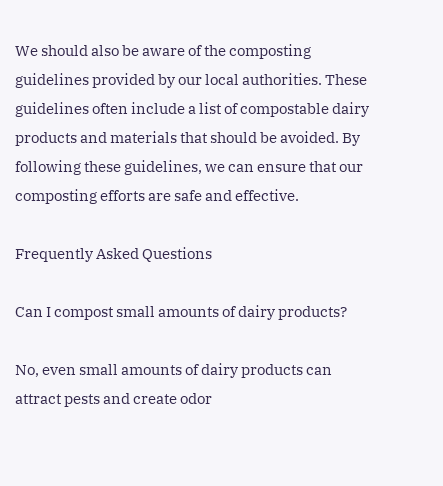We should also be aware of the composting guidelines provided by our local authorities. These guidelines often include a list of compostable dairy products and materials that should be avoided. By following these guidelines, we can ensure that our composting efforts are safe and effective.

Frequently Asked Questions

Can I compost small amounts of dairy products?

No, even small amounts of dairy products can attract pests and create odor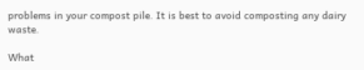problems in your compost pile. It is best to avoid composting any dairy waste.

What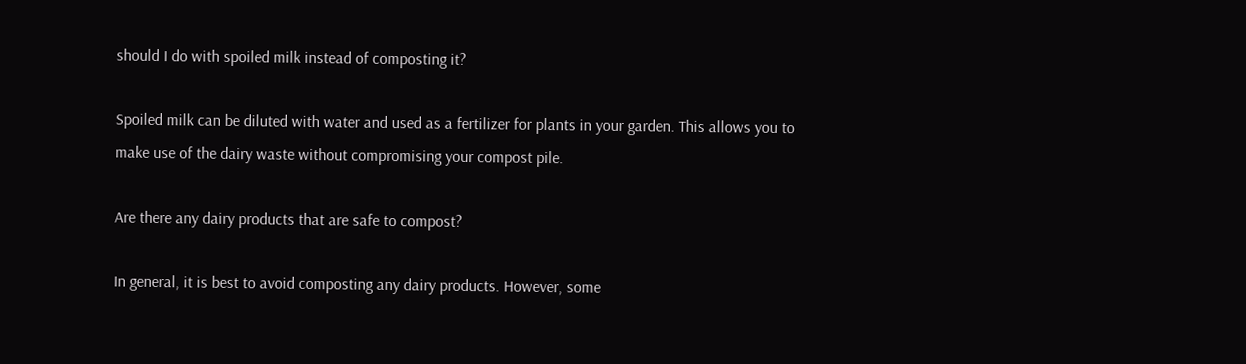should I do with spoiled milk instead of composting it?

Spoiled milk can be diluted with water and used as a fertilizer for plants in your garden. This allows you to make use of the dairy waste without compromising your compost pile.

Are there any dairy products that are safe to compost?

In general, it is best to avoid composting any dairy products. However, some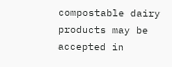compostable dairy products may be accepted in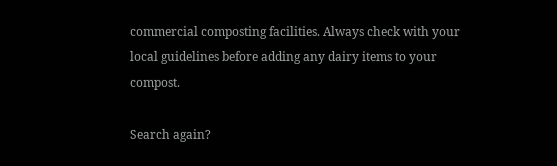commercial composting facilities. Always check with your local guidelines before adding any dairy items to your compost.

Search again?